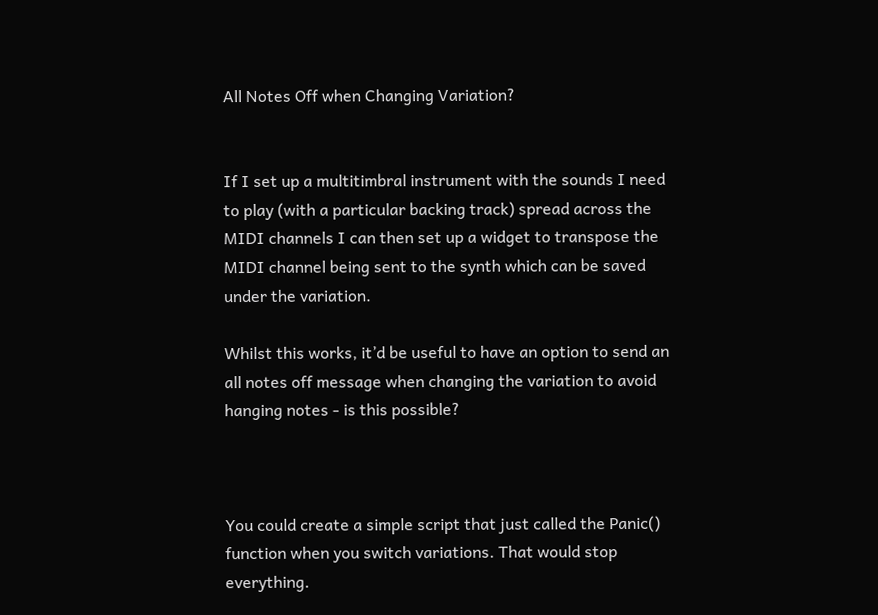All Notes Off when Changing Variation?


If I set up a multitimbral instrument with the sounds I need to play (with a particular backing track) spread across the MIDI channels I can then set up a widget to transpose the MIDI channel being sent to the synth which can be saved under the variation.

Whilst this works, it’d be useful to have an option to send an all notes off message when changing the variation to avoid hanging notes - is this possible?



You could create a simple script that just called the Panic() function when you switch variations. That would stop everything.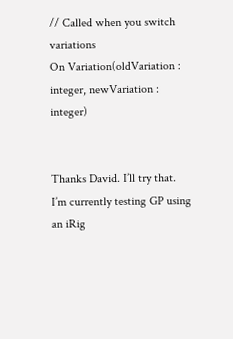// Called when you switch variations
On Variation(oldVariation : integer, newVariation : integer)


Thanks David. I’ll try that.
I’m currently testing GP using an iRig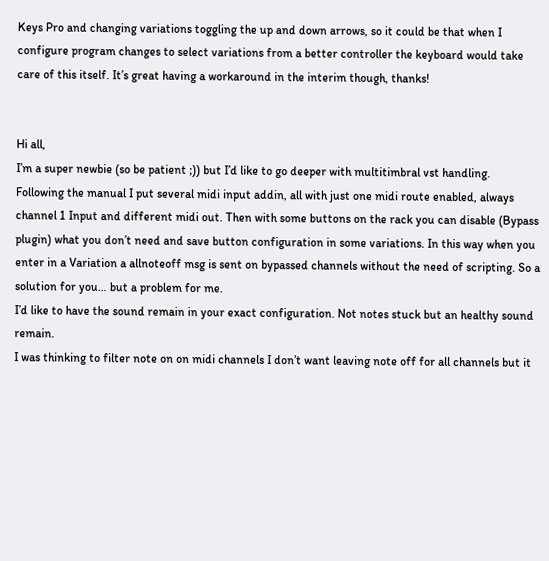Keys Pro and changing variations toggling the up and down arrows, so it could be that when I configure program changes to select variations from a better controller the keyboard would take care of this itself. It’s great having a workaround in the interim though, thanks!


Hi all,
I’m a super newbie (so be patient ;)) but I’d like to go deeper with multitimbral vst handling.
Following the manual I put several midi input addin, all with just one midi route enabled, always channel 1 Input and different midi out. Then with some buttons on the rack you can disable (Bypass plugin) what you don’t need and save button configuration in some variations. In this way when you enter in a Variation a allnoteoff msg is sent on bypassed channels without the need of scripting. So a solution for you… but a problem for me.
I’d like to have the sound remain in your exact configuration. Not notes stuck but an healthy sound remain.
I was thinking to filter note on on midi channels I don’t want leaving note off for all channels but it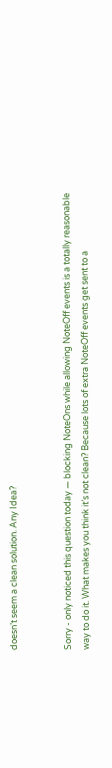doesn’t seem a clean solution. Any Idea?


Sorry - only noticed this question today — blocking NoteOns while allowing NoteOff events is a totally reasonable way to do it. What makes you think it’s not clean? Because lots of extra NoteOff events get sent to a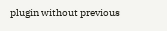plugin without previous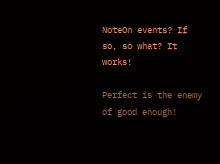NoteOn events? If so, so what? It works!

Perfect is the enemy of good enough!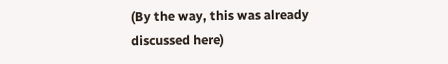(By the way, this was already discussed here)